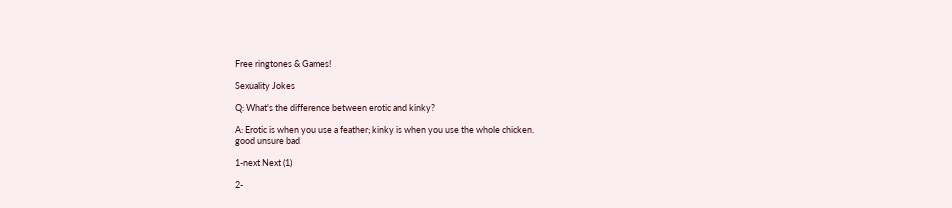Free ringtones & Games!

Sexuality Jokes

Q: What's the difference between erotic and kinky?

A: Erotic is when you use a feather; kinky is when you use the whole chicken.
good unsure bad

1-next Next (1)

2-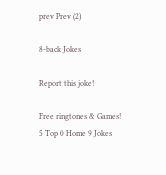prev Prev (2)

8-back Jokes

Report this joke!

Free ringtones & Games!
5 Top 0 Home 9 Jokes